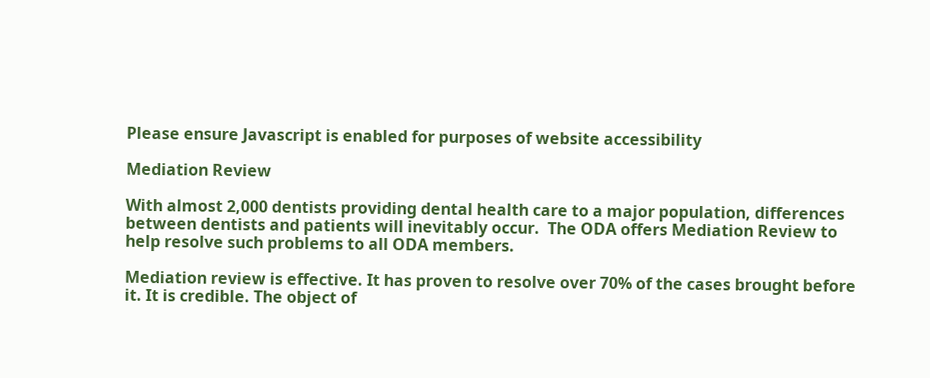Please ensure Javascript is enabled for purposes of website accessibility

Mediation Review

With almost 2,000 dentists providing dental health care to a major population, differences between dentists and patients will inevitably occur.  The ODA offers Mediation Review to help resolve such problems to all ODA members.

Mediation review is effective. It has proven to resolve over 70% of the cases brought before it. It is credible. The object of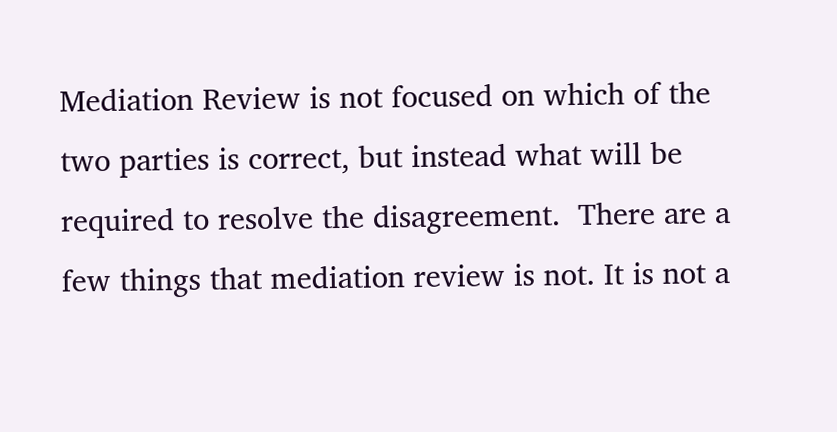Mediation Review is not focused on which of the two parties is correct, but instead what will be required to resolve the disagreement.  There are a few things that mediation review is not. It is not a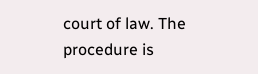court of law. The procedure is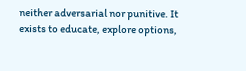neither adversarial nor punitive. It exists to educate, explore options,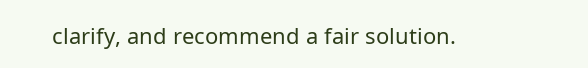clarify, and recommend a fair solution.